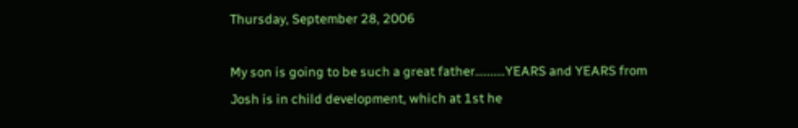Thursday, September 28, 2006

My son is going to be such a great father..........YEARS and YEARS from
Josh is in child development, which at 1st he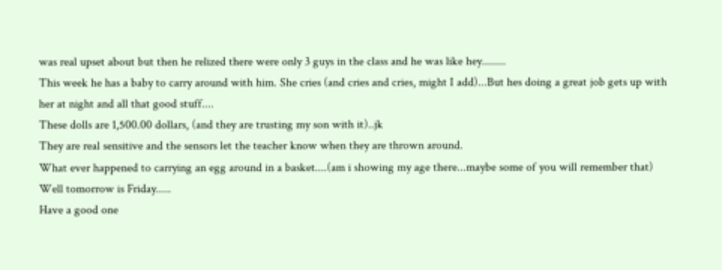was real upset about but then he relized there were only 3 guys in the class and he was like hey........
This week he has a baby to carry around with him. She cries (and cries and cries, might I add)...But hes doing a great job gets up with her at night and all that good stuff....
These dolls are 1,500.00 dollars, (and they are trusting my son with it)..jk
They are real sensitive and the sensors let the teacher know when they are thrown around.
What ever happened to carrying an egg around in a basket....(am i showing my age there...maybe some of you will remember that)
Well tomorrow is Friday.....
Have a good one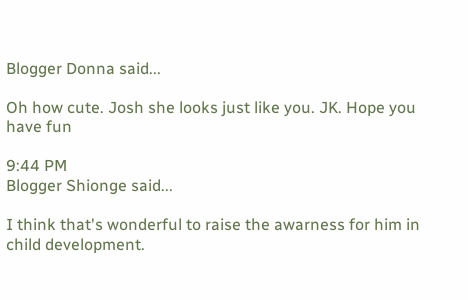Blogger Donna said...

Oh how cute. Josh she looks just like you. JK. Hope you have fun

9:44 PM
Blogger Shionge said...

I think that's wonderful to raise the awarness for him in child development.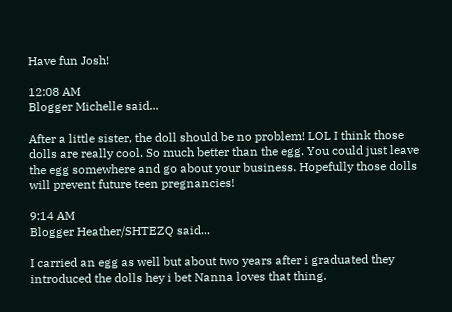Have fun Josh!

12:08 AM
Blogger Michelle said...

After a little sister, the doll should be no problem! LOL I think those dolls are really cool. So much better than the egg. You could just leave the egg somewhere and go about your business. Hopefully those dolls will prevent future teen pregnancies!

9:14 AM
Blogger Heather/SHTEZQ said...

I carried an egg as well but about two years after i graduated they introduced the dolls hey i bet Nanna loves that thing.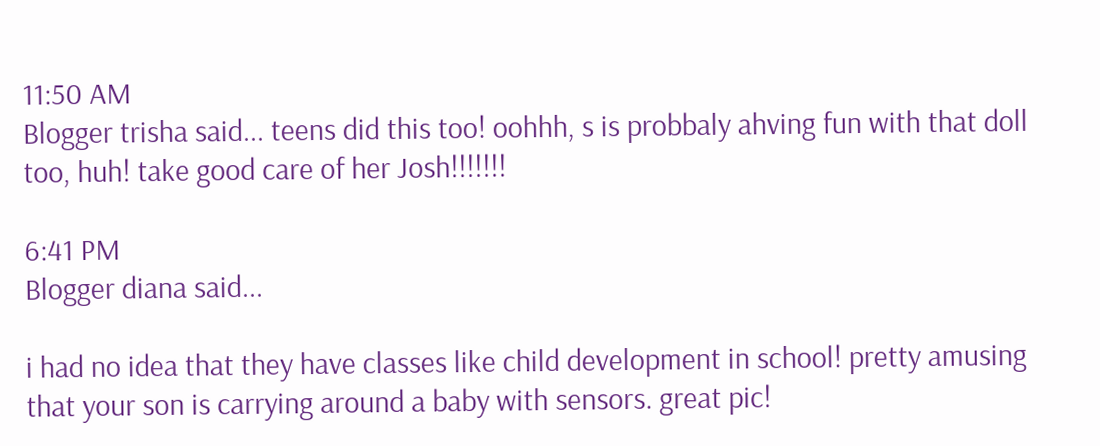11:50 AM
Blogger trisha said... teens did this too! oohhh, s is probbaly ahving fun with that doll too, huh! take good care of her Josh!!!!!!!

6:41 PM
Blogger diana said...

i had no idea that they have classes like child development in school! pretty amusing that your son is carrying around a baby with sensors. great pic!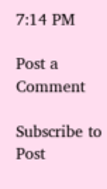7:14 PM

Post a Comment

Subscribe to Post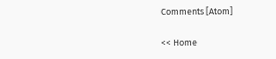Comments [Atom]

<< Home